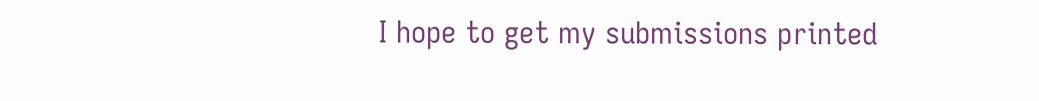I hope to get my submissions printed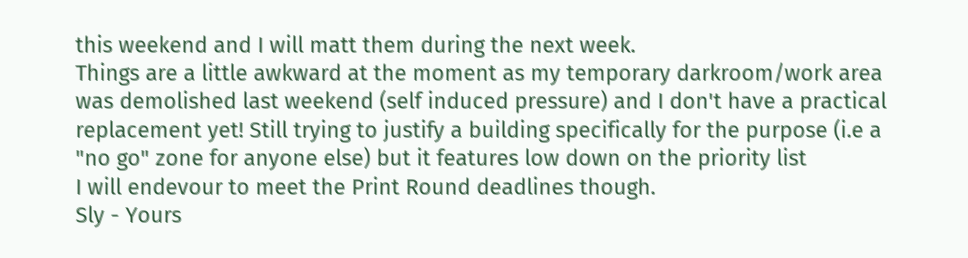this weekend and I will matt them during the next week.
Things are a little awkward at the moment as my temporary darkroom/work area was demolished last weekend (self induced pressure) and I don't have a practical replacement yet! Still trying to justify a building specifically for the purpose (i.e a "no go" zone for anyone else) but it features low down on the priority list
I will endevour to meet the Print Round deadlines though.
Sly - Yours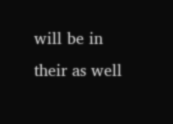will be in their as well